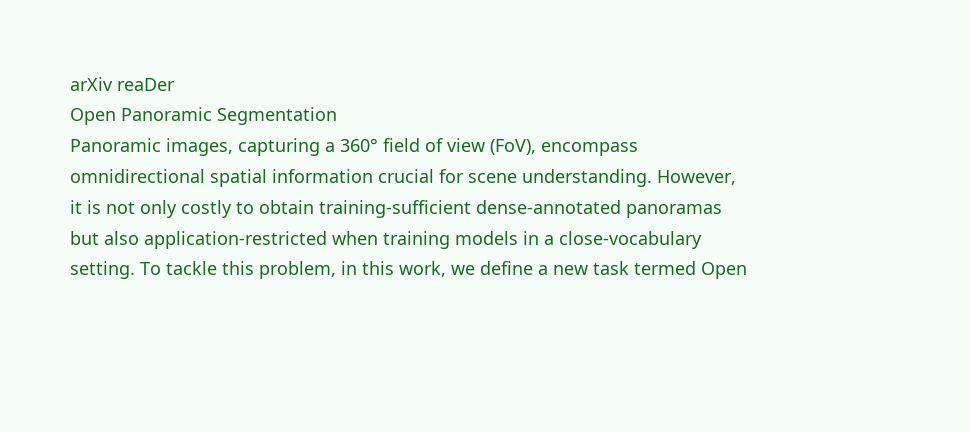arXiv reaDer
Open Panoramic Segmentation
Panoramic images, capturing a 360° field of view (FoV), encompass omnidirectional spatial information crucial for scene understanding. However, it is not only costly to obtain training-sufficient dense-annotated panoramas but also application-restricted when training models in a close-vocabulary setting. To tackle this problem, in this work, we define a new task termed Open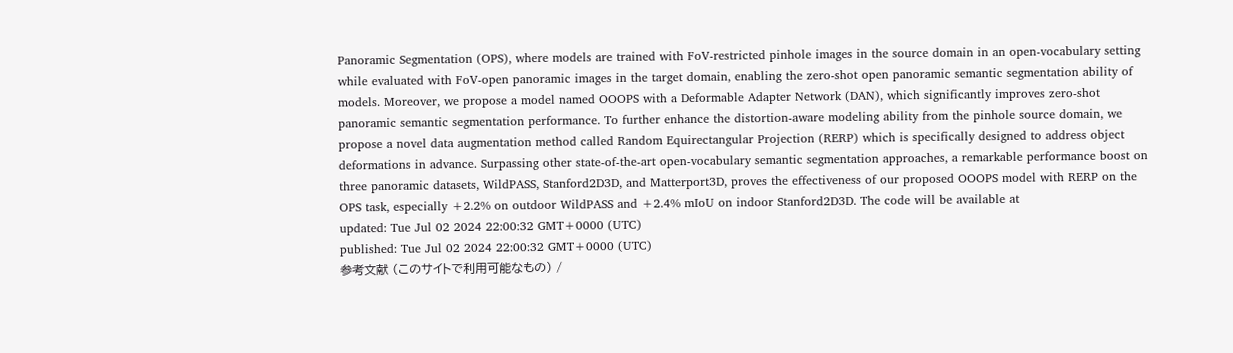Panoramic Segmentation (OPS), where models are trained with FoV-restricted pinhole images in the source domain in an open-vocabulary setting while evaluated with FoV-open panoramic images in the target domain, enabling the zero-shot open panoramic semantic segmentation ability of models. Moreover, we propose a model named OOOPS with a Deformable Adapter Network (DAN), which significantly improves zero-shot panoramic semantic segmentation performance. To further enhance the distortion-aware modeling ability from the pinhole source domain, we propose a novel data augmentation method called Random Equirectangular Projection (RERP) which is specifically designed to address object deformations in advance. Surpassing other state-of-the-art open-vocabulary semantic segmentation approaches, a remarkable performance boost on three panoramic datasets, WildPASS, Stanford2D3D, and Matterport3D, proves the effectiveness of our proposed OOOPS model with RERP on the OPS task, especially +2.2% on outdoor WildPASS and +2.4% mIoU on indoor Stanford2D3D. The code will be available at
updated: Tue Jul 02 2024 22:00:32 GMT+0000 (UTC)
published: Tue Jul 02 2024 22:00:32 GMT+0000 (UTC)
参考文献 (このサイトで利用可能なもの) /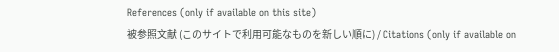References (only if available on this site)
被参照文献 (このサイトで利用可能なものを新しい順に) / Citations (only if available on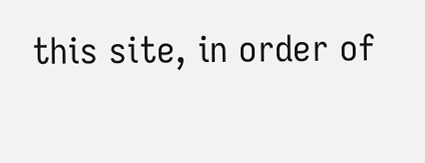this site, in order of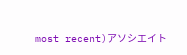most recent)アソシエイト